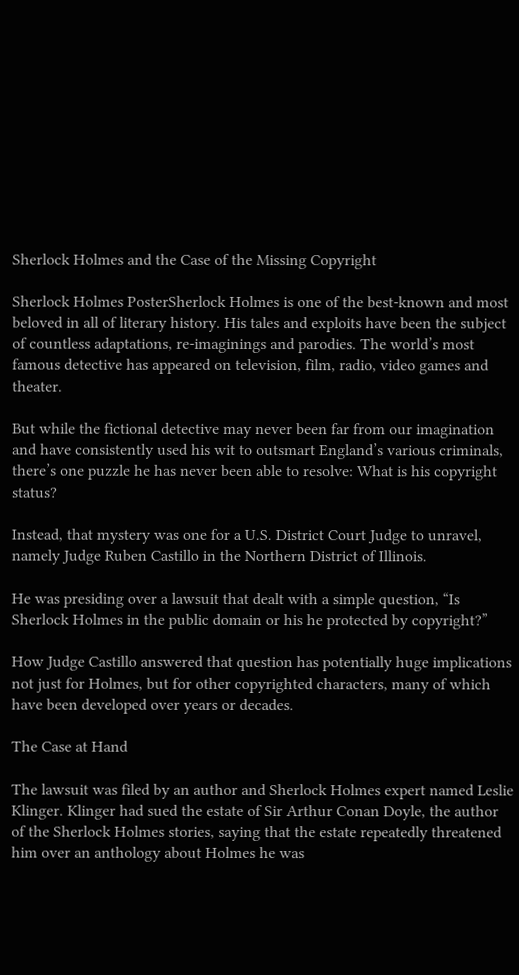Sherlock Holmes and the Case of the Missing Copyright

Sherlock Holmes PosterSherlock Holmes is one of the best-known and most beloved in all of literary history. His tales and exploits have been the subject of countless adaptations, re-imaginings and parodies. The world’s most famous detective has appeared on television, film, radio, video games and theater.

But while the fictional detective may never been far from our imagination and have consistently used his wit to outsmart England’s various criminals, there’s one puzzle he has never been able to resolve: What is his copyright status?

Instead, that mystery was one for a U.S. District Court Judge to unravel, namely Judge Ruben Castillo in the Northern District of Illinois.

He was presiding over a lawsuit that dealt with a simple question, “Is Sherlock Holmes in the public domain or his he protected by copyright?”

How Judge Castillo answered that question has potentially huge implications not just for Holmes, but for other copyrighted characters, many of which have been developed over years or decades.

The Case at Hand

The lawsuit was filed by an author and Sherlock Holmes expert named Leslie Klinger. Klinger had sued the estate of Sir Arthur Conan Doyle, the author of the Sherlock Holmes stories, saying that the estate repeatedly threatened him over an anthology about Holmes he was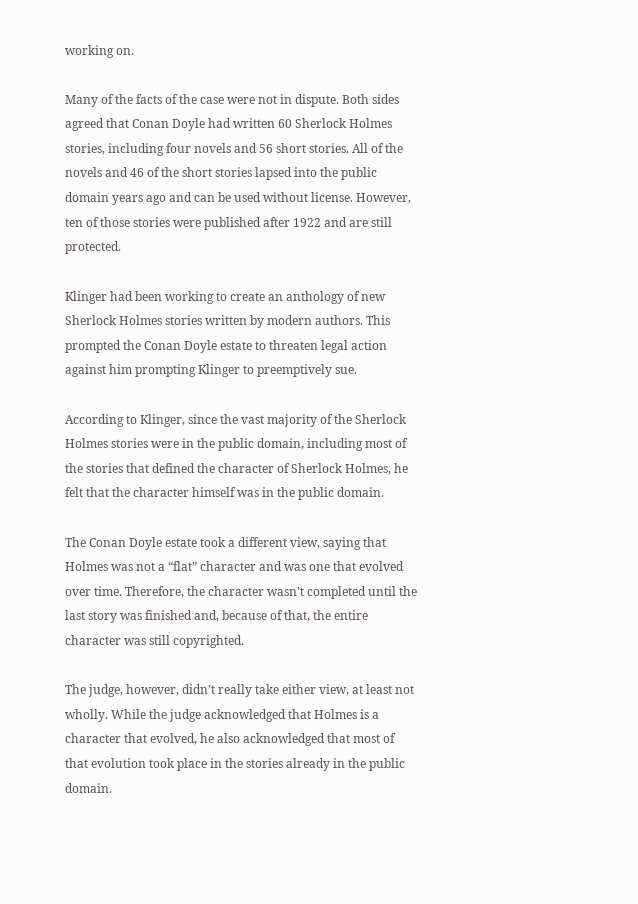working on.

Many of the facts of the case were not in dispute. Both sides agreed that Conan Doyle had written 60 Sherlock Holmes stories, including four novels and 56 short stories. All of the novels and 46 of the short stories lapsed into the public domain years ago and can be used without license. However, ten of those stories were published after 1922 and are still protected.

Klinger had been working to create an anthology of new Sherlock Holmes stories written by modern authors. This prompted the Conan Doyle estate to threaten legal action against him prompting Klinger to preemptively sue.

According to Klinger, since the vast majority of the Sherlock Holmes stories were in the public domain, including most of the stories that defined the character of Sherlock Holmes, he felt that the character himself was in the public domain.

The Conan Doyle estate took a different view, saying that Holmes was not a “flat” character and was one that evolved over time. Therefore, the character wasn’t completed until the last story was finished and, because of that, the entire character was still copyrighted.

The judge, however, didn’t really take either view, at least not wholly. While the judge acknowledged that Holmes is a character that evolved, he also acknowledged that most of that evolution took place in the stories already in the public domain.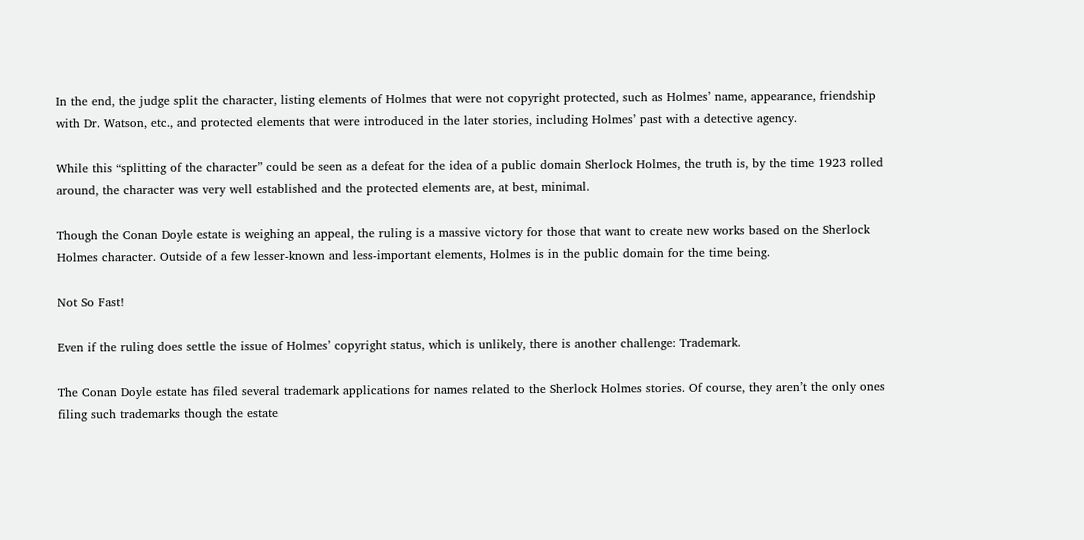In the end, the judge split the character, listing elements of Holmes that were not copyright protected, such as Holmes’ name, appearance, friendship with Dr. Watson, etc., and protected elements that were introduced in the later stories, including Holmes’ past with a detective agency.

While this “splitting of the character” could be seen as a defeat for the idea of a public domain Sherlock Holmes, the truth is, by the time 1923 rolled around, the character was very well established and the protected elements are, at best, minimal.

Though the Conan Doyle estate is weighing an appeal, the ruling is a massive victory for those that want to create new works based on the Sherlock Holmes character. Outside of a few lesser-known and less-important elements, Holmes is in the public domain for the time being.

Not So Fast!

Even if the ruling does settle the issue of Holmes’ copyright status, which is unlikely, there is another challenge: Trademark.

The Conan Doyle estate has filed several trademark applications for names related to the Sherlock Holmes stories. Of course, they aren’t the only ones filing such trademarks though the estate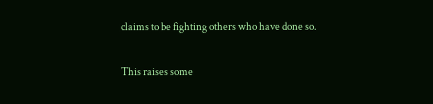claims to be fighting others who have done so.

This raises some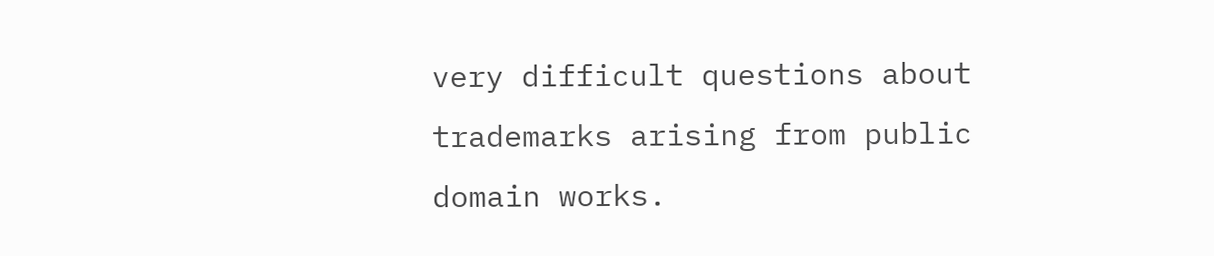very difficult questions about trademarks arising from public domain works.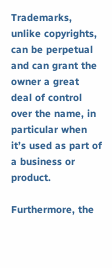Trademarks, unlike copyrights, can be perpetual and can grant the owner a great deal of control over the name, in particular when it’s used as part of a business or product.

Furthermore, the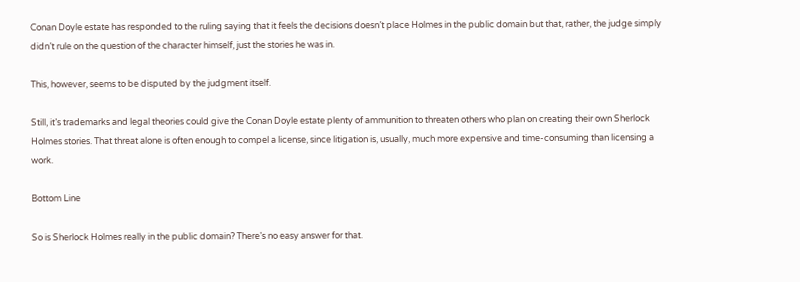Conan Doyle estate has responded to the ruling saying that it feels the decisions doesn’t place Holmes in the public domain but that, rather, the judge simply didn’t rule on the question of the character himself, just the stories he was in.

This, however, seems to be disputed by the judgment itself.

Still, it’s trademarks and legal theories could give the Conan Doyle estate plenty of ammunition to threaten others who plan on creating their own Sherlock Holmes stories. That threat alone is often enough to compel a license, since litigation is, usually, much more expensive and time-consuming than licensing a work.

Bottom Line

So is Sherlock Holmes really in the public domain? There’s no easy answer for that.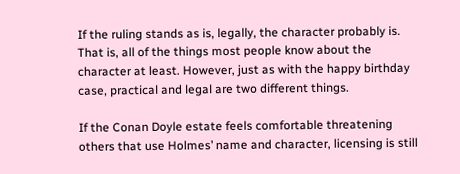If the ruling stands as is, legally, the character probably is. That is, all of the things most people know about the character at least. However, just as with the happy birthday case, practical and legal are two different things.

If the Conan Doyle estate feels comfortable threatening others that use Holmes’ name and character, licensing is still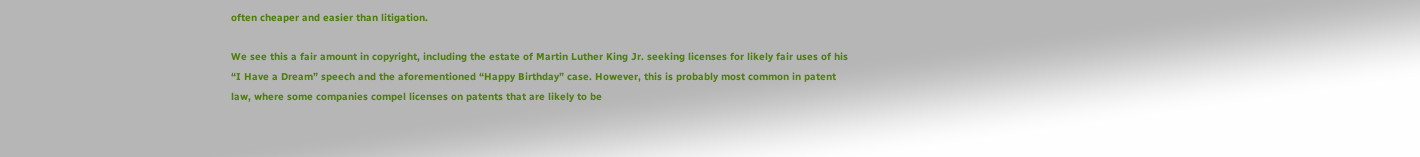often cheaper and easier than litigation.

We see this a fair amount in copyright, including the estate of Martin Luther King Jr. seeking licenses for likely fair uses of his “I Have a Dream” speech and the aforementioned “Happy Birthday” case. However, this is probably most common in patent law, where some companies compel licenses on patents that are likely to be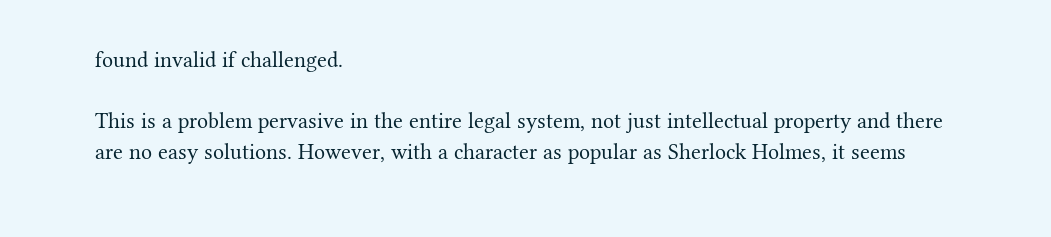found invalid if challenged.

This is a problem pervasive in the entire legal system, not just intellectual property and there are no easy solutions. However, with a character as popular as Sherlock Holmes, it seems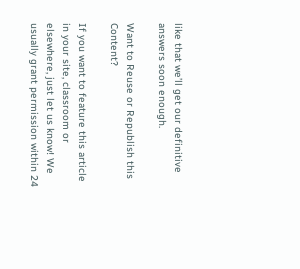like that we’ll get our definitive answers soon enough.

Want to Reuse or Republish this Content?

If you want to feature this article in your site, classroom or elsewhere, just let us know! We usually grant permission within 24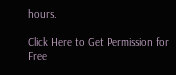hours.

Click Here to Get Permission for Free